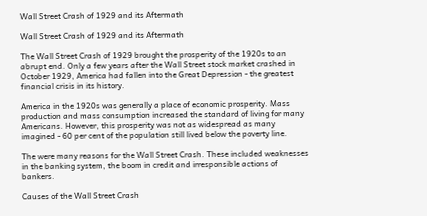Wall Street Crash of 1929 and its Aftermath

Wall Street Crash of 1929 and its Aftermath

The Wall Street Crash of 1929 brought the prosperity of the 1920s to an abrupt end. Only a few years after the Wall Street stock market crashed in October 1929, America had fallen into the Great Depression - the greatest financial crisis in its history.

America in the 1920s was generally a place of economic prosperity. Mass production and mass consumption increased the standard of living for many Americans. However, this prosperity was not as widespread as many imagined - 60 per cent of the population still lived below the poverty line.

The were many reasons for the Wall Street Crash. These included weaknesses in the banking system, the boom in credit and irresponsible actions of bankers.

Causes of the Wall Street Crash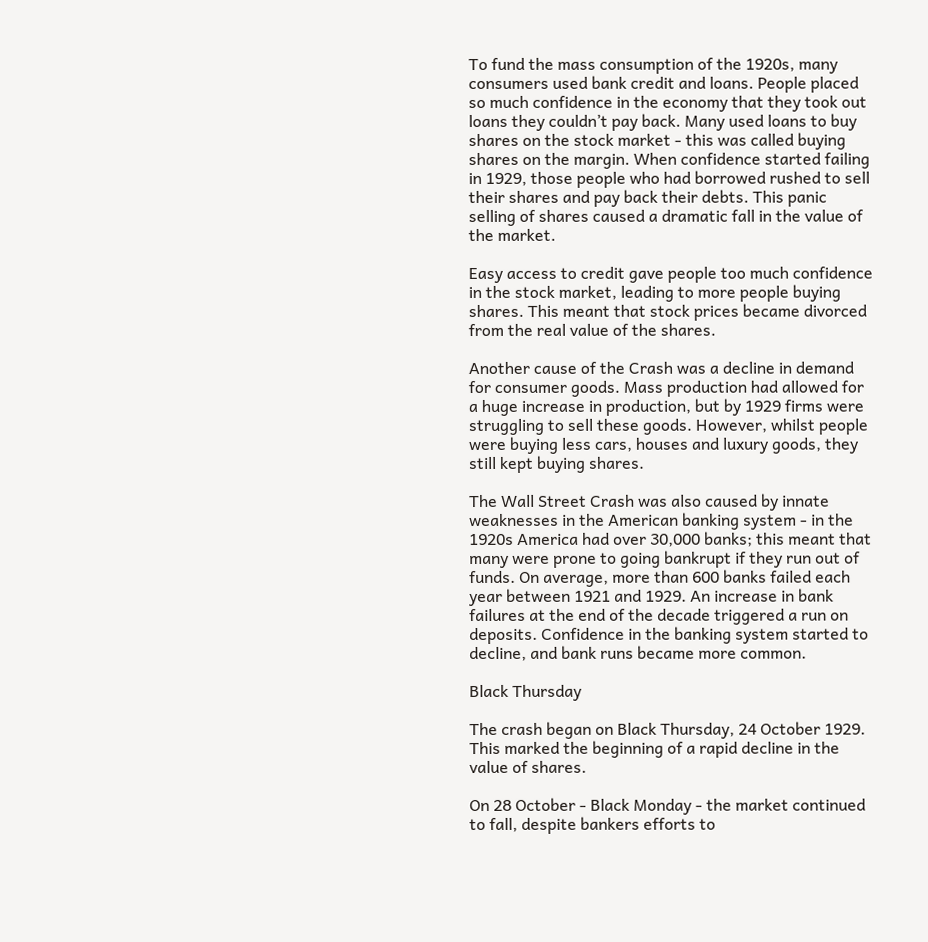To fund the mass consumption of the 1920s, many consumers used bank credit and loans. People placed so much confidence in the economy that they took out loans they couldn’t pay back. Many used loans to buy shares on the stock market - this was called buying shares on the margin. When confidence started failing in 1929, those people who had borrowed rushed to sell their shares and pay back their debts. This panic selling of shares caused a dramatic fall in the value of the market.

Easy access to credit gave people too much confidence in the stock market, leading to more people buying shares. This meant that stock prices became divorced from the real value of the shares.

Another cause of the Crash was a decline in demand for consumer goods. Mass production had allowed for a huge increase in production, but by 1929 firms were struggling to sell these goods. However, whilst people were buying less cars, houses and luxury goods, they still kept buying shares.

The Wall Street Crash was also caused by innate weaknesses in the American banking system - in the 1920s America had over 30,000 banks; this meant that many were prone to going bankrupt if they run out of funds. On average, more than 600 banks failed each year between 1921 and 1929. An increase in bank failures at the end of the decade triggered a run on deposits. Confidence in the banking system started to decline, and bank runs became more common.

Black Thursday

The crash began on Black Thursday, 24 October 1929. This marked the beginning of a rapid decline in the value of shares.

On 28 October - Black Monday - the market continued to fall, despite bankers efforts to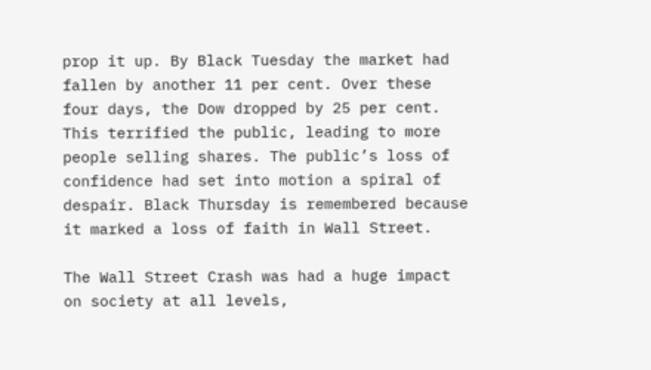prop it up. By Black Tuesday the market had fallen by another 11 per cent. Over these four days, the Dow dropped by 25 per cent. This terrified the public, leading to more people selling shares. The public’s loss of confidence had set into motion a spiral of despair. Black Thursday is remembered because it marked a loss of faith in Wall Street.

The Wall Street Crash was had a huge impact on society at all levels,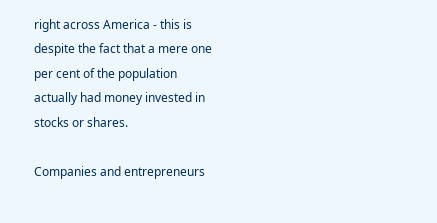right across America - this is despite the fact that a mere one per cent of the population actually had money invested in stocks or shares.

Companies and entrepreneurs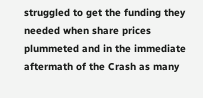struggled to get the funding they needed when share prices plummeted and in the immediate aftermath of the Crash as many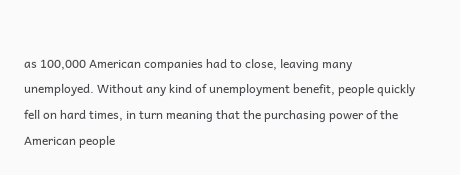as 100,000 American companies had to close, leaving many unemployed. Without any kind of unemployment benefit, people quickly fell on hard times, in turn meaning that the purchasing power of the American people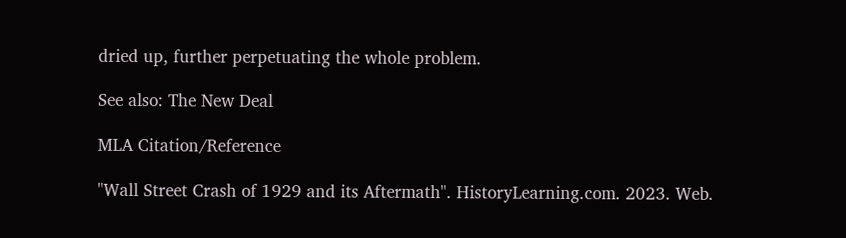dried up, further perpetuating the whole problem.

See also: The New Deal

MLA Citation/Reference

"Wall Street Crash of 1929 and its Aftermath". HistoryLearning.com. 2023. Web.